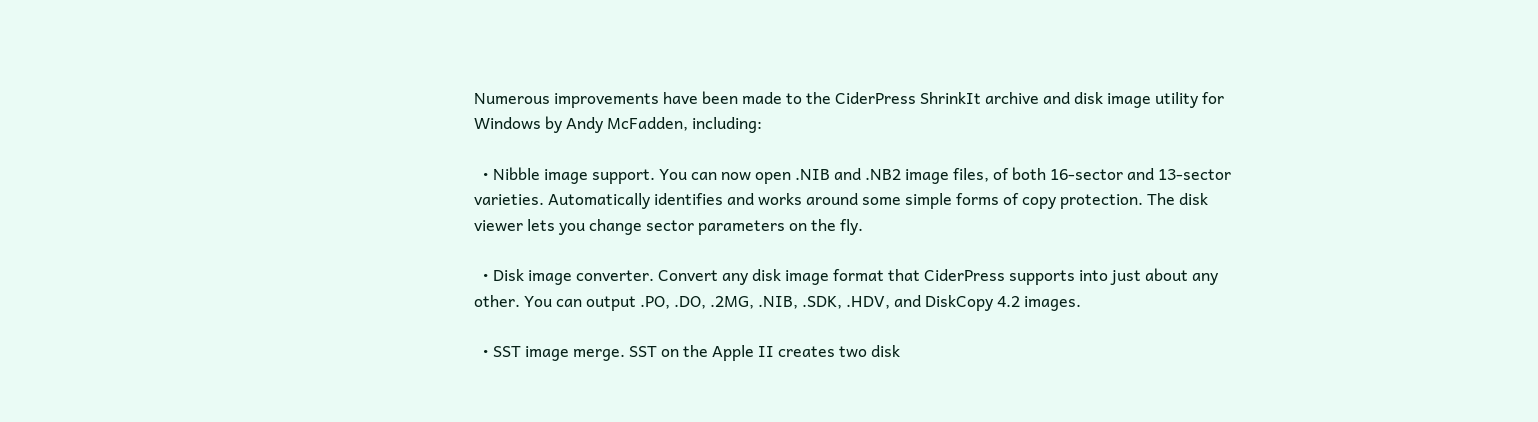Numerous improvements have been made to the CiderPress ShrinkIt archive and disk image utility for Windows by Andy McFadden, including:

  • Nibble image support. You can now open .NIB and .NB2 image files, of both 16-sector and 13-sector varieties. Automatically identifies and works around some simple forms of copy protection. The disk viewer lets you change sector parameters on the fly.

  • Disk image converter. Convert any disk image format that CiderPress supports into just about any other. You can output .PO, .DO, .2MG, .NIB, .SDK, .HDV, and DiskCopy 4.2 images.

  • SST image merge. SST on the Apple II creates two disk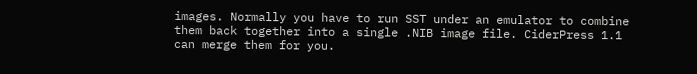images. Normally you have to run SST under an emulator to combine them back together into a single .NIB image file. CiderPress 1.1 can merge them for you.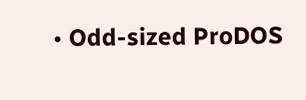• Odd-sized ProDOS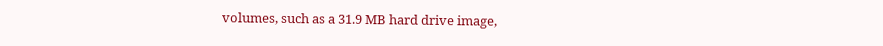volumes, such as a 31.9 MB hard drive image,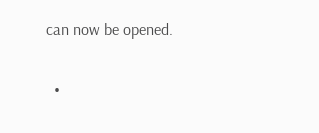can now be opened.

  •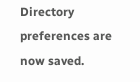Directory preferences are now saved.